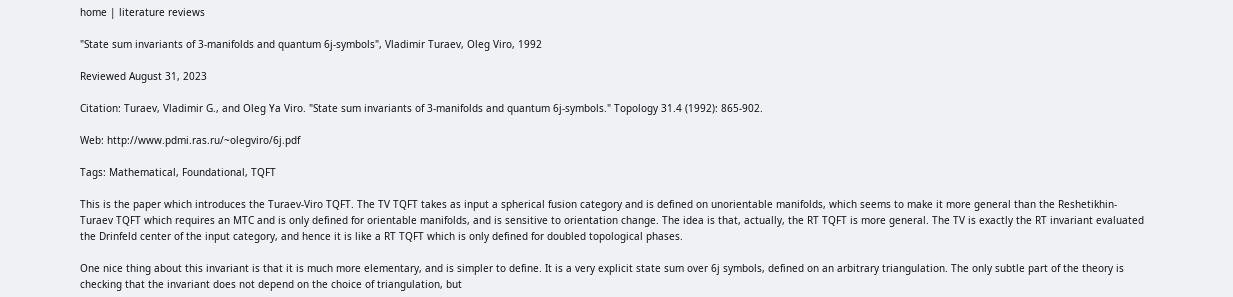home | literature reviews

"State sum invariants of 3-manifolds and quantum 6j-symbols", Vladimir Turaev, Oleg Viro, 1992

Reviewed August 31, 2023

Citation: Turaev, Vladimir G., and Oleg Ya Viro. "State sum invariants of 3-manifolds and quantum 6j-symbols." Topology 31.4 (1992): 865-902.

Web: http://www.pdmi.ras.ru/~olegviro/6j.pdf

Tags: Mathematical, Foundational, TQFT

This is the paper which introduces the Turaev-Viro TQFT. The TV TQFT takes as input a spherical fusion category and is defined on unorientable manifolds, which seems to make it more general than the Reshetikhin-Turaev TQFT which requires an MTC and is only defined for orientable manifolds, and is sensitive to orientation change. The idea is that, actually, the RT TQFT is more general. The TV is exactly the RT invariant evaluated the Drinfeld center of the input category, and hence it is like a RT TQFT which is only defined for doubled topological phases.

One nice thing about this invariant is that it is much more elementary, and is simpler to define. It is a very explicit state sum over 6j symbols, defined on an arbitrary triangulation. The only subtle part of the theory is checking that the invariant does not depend on the choice of triangulation, but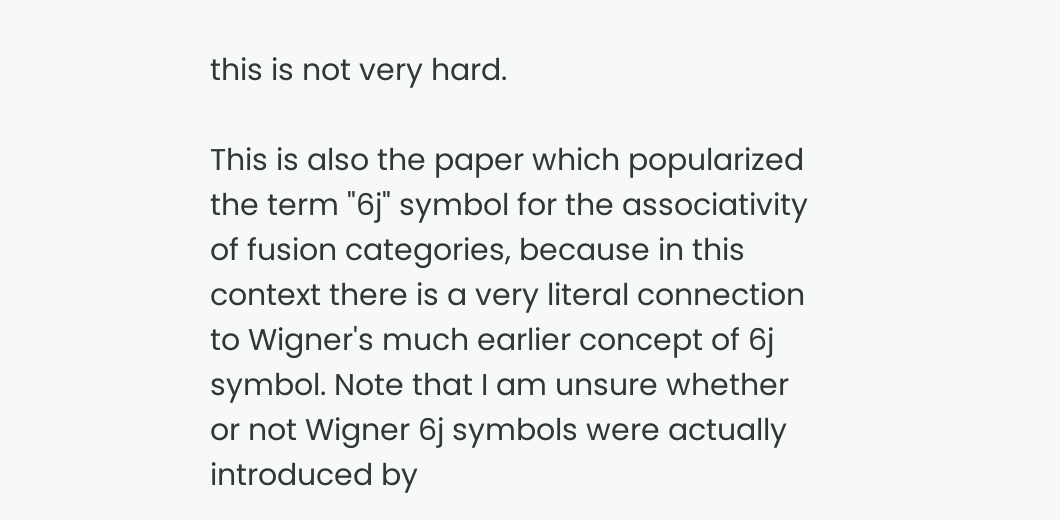this is not very hard.

This is also the paper which popularized the term "6j" symbol for the associativity of fusion categories, because in this context there is a very literal connection to Wigner's much earlier concept of 6j symbol. Note that I am unsure whether or not Wigner 6j symbols were actually introduced by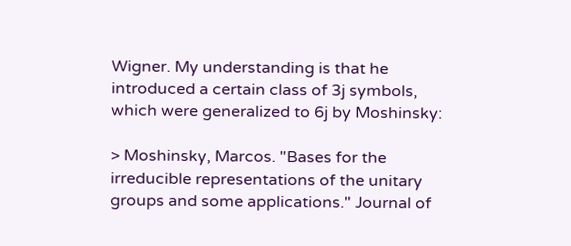Wigner. My understanding is that he introduced a certain class of 3j symbols, which were generalized to 6j by Moshinsky:

> Moshinsky, Marcos. "Bases for the irreducible representations of the unitary groups and some applications." Journal of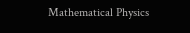Mathematical Physics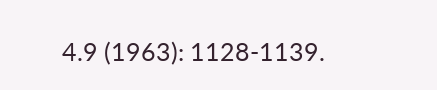4.9 (1963): 1128-1139.